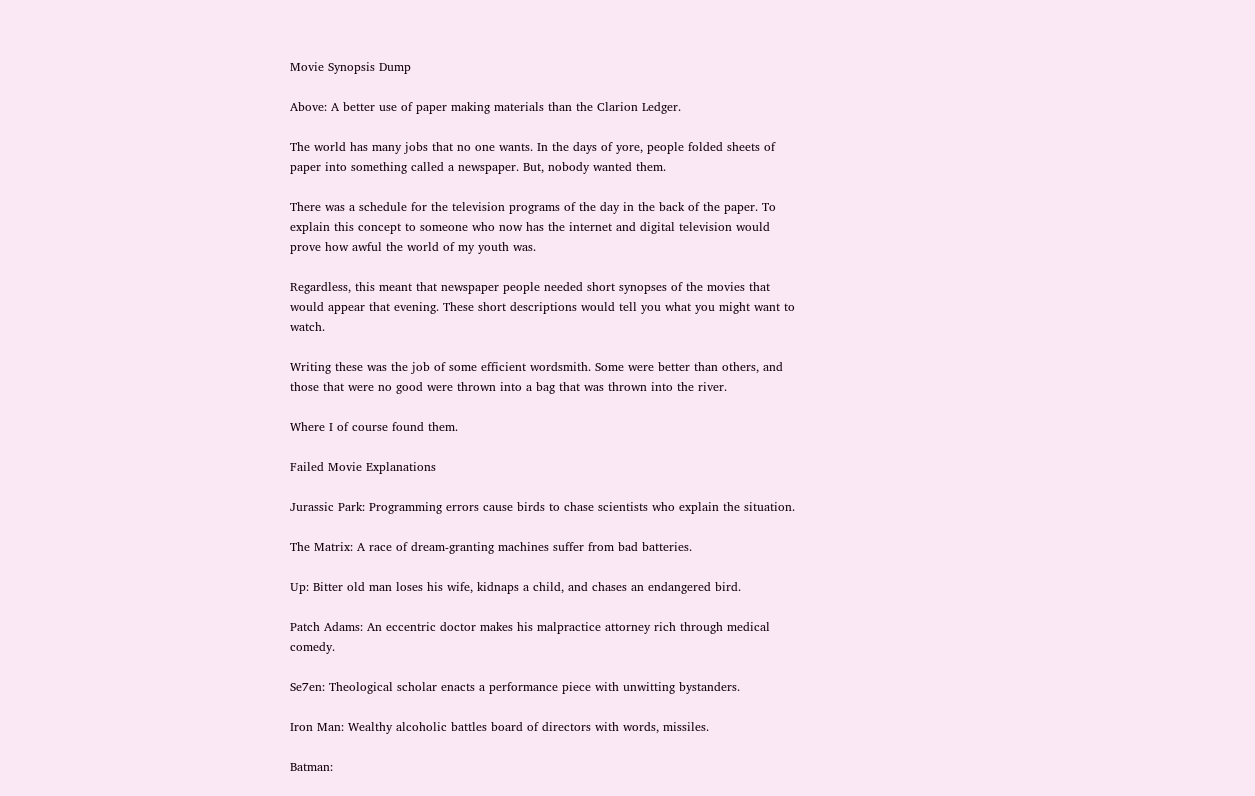Movie Synopsis Dump

Above: A better use of paper making materials than the Clarion Ledger.

The world has many jobs that no one wants. In the days of yore, people folded sheets of paper into something called a newspaper. But, nobody wanted them.

There was a schedule for the television programs of the day in the back of the paper. To explain this concept to someone who now has the internet and digital television would prove how awful the world of my youth was.

Regardless, this meant that newspaper people needed short synopses of the movies that would appear that evening. These short descriptions would tell you what you might want to watch.

Writing these was the job of some efficient wordsmith. Some were better than others, and those that were no good were thrown into a bag that was thrown into the river.

Where I of course found them.

Failed Movie Explanations

Jurassic Park: Programming errors cause birds to chase scientists who explain the situation.

The Matrix: A race of dream-granting machines suffer from bad batteries.

Up: Bitter old man loses his wife, kidnaps a child, and chases an endangered bird.

Patch Adams: An eccentric doctor makes his malpractice attorney rich through medical comedy.

Se7en: Theological scholar enacts a performance piece with unwitting bystanders.

Iron Man: Wealthy alcoholic battles board of directors with words, missiles.

Batman: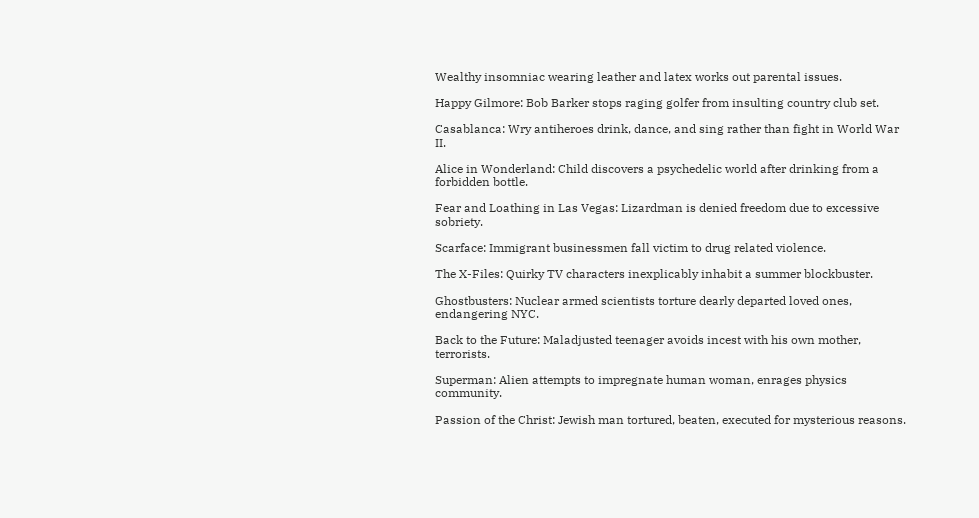Wealthy insomniac wearing leather and latex works out parental issues.

Happy Gilmore: Bob Barker stops raging golfer from insulting country club set.

Casablanca: Wry antiheroes drink, dance, and sing rather than fight in World War II.

Alice in Wonderland: Child discovers a psychedelic world after drinking from a forbidden bottle.

Fear and Loathing in Las Vegas: Lizardman is denied freedom due to excessive sobriety.

Scarface: Immigrant businessmen fall victim to drug related violence.

The X-Files: Quirky TV characters inexplicably inhabit a summer blockbuster.

Ghostbusters: Nuclear armed scientists torture dearly departed loved ones, endangering NYC.

Back to the Future: Maladjusted teenager avoids incest with his own mother, terrorists.

Superman: Alien attempts to impregnate human woman, enrages physics community.

Passion of the Christ: Jewish man tortured, beaten, executed for mysterious reasons.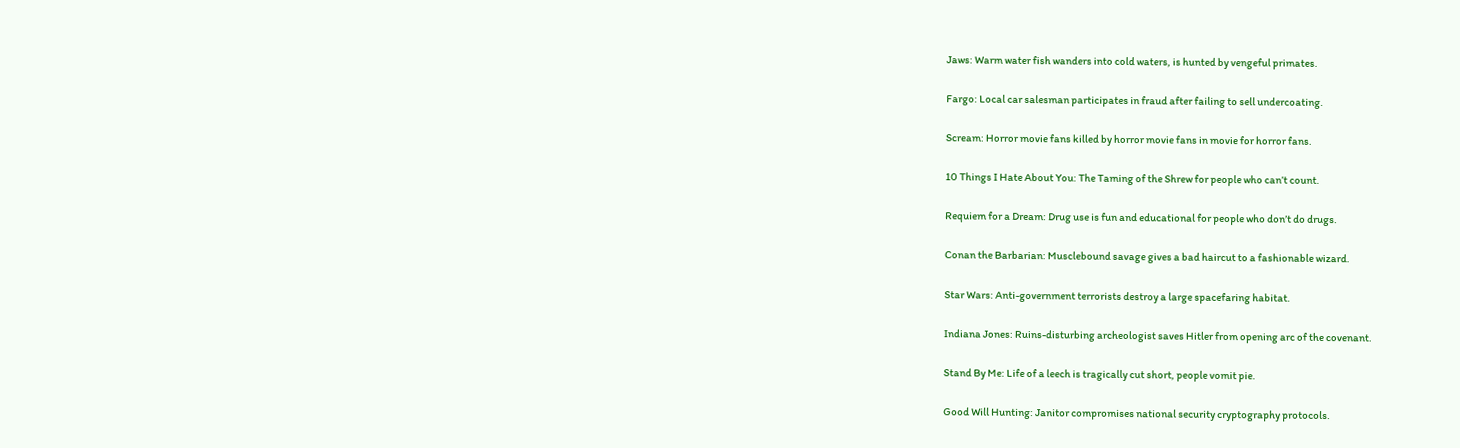Jaws: Warm water fish wanders into cold waters, is hunted by vengeful primates.

Fargo: Local car salesman participates in fraud after failing to sell undercoating.

Scream: Horror movie fans killed by horror movie fans in movie for horror fans.

10 Things I Hate About You: The Taming of the Shrew for people who can’t count.

Requiem for a Dream: Drug use is fun and educational for people who don’t do drugs.

Conan the Barbarian: Musclebound savage gives a bad haircut to a fashionable wizard.

Star Wars: Anti-government terrorists destroy a large spacefaring habitat.

Indiana Jones: Ruins-disturbing archeologist saves Hitler from opening arc of the covenant.

Stand By Me: Life of a leech is tragically cut short, people vomit pie.

Good Will Hunting: Janitor compromises national security cryptography protocols.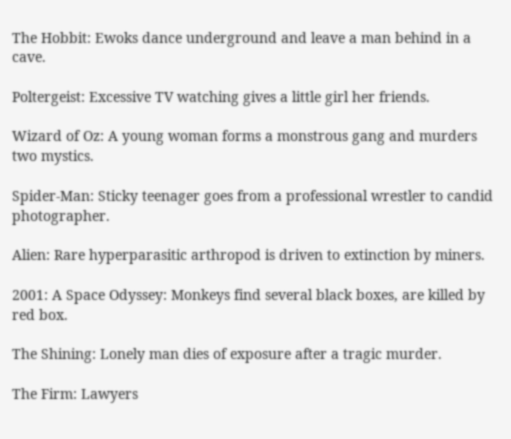The Hobbit: Ewoks dance underground and leave a man behind in a cave.

Poltergeist: Excessive TV watching gives a little girl her friends.

Wizard of Oz: A young woman forms a monstrous gang and murders two mystics.

Spider-Man: Sticky teenager goes from a professional wrestler to candid photographer.

Alien: Rare hyperparasitic arthropod is driven to extinction by miners.

2001: A Space Odyssey: Monkeys find several black boxes, are killed by red box.

The Shining: Lonely man dies of exposure after a tragic murder.

The Firm: Lawyers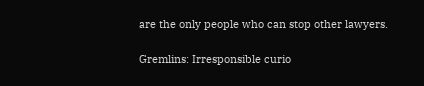are the only people who can stop other lawyers.

Gremlins: Irresponsible curio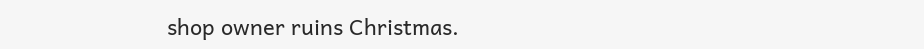shop owner ruins Christmas.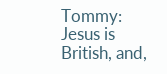Tommy: Jesus is British, and,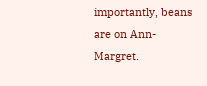importantly, beans are on Ann-Margret.